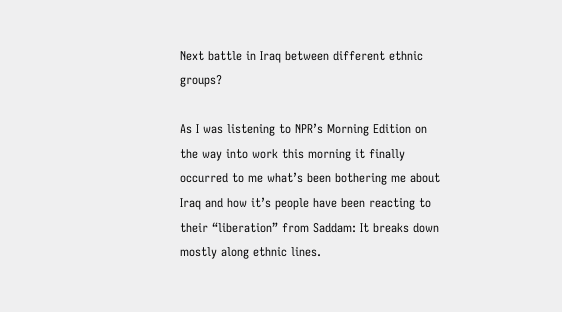Next battle in Iraq between different ethnic groups?

As I was listening to NPR’s Morning Edition on the way into work this morning it finally occurred to me what’s been bothering me about Iraq and how it’s people have been reacting to their “liberation” from Saddam: It breaks down mostly along ethnic lines.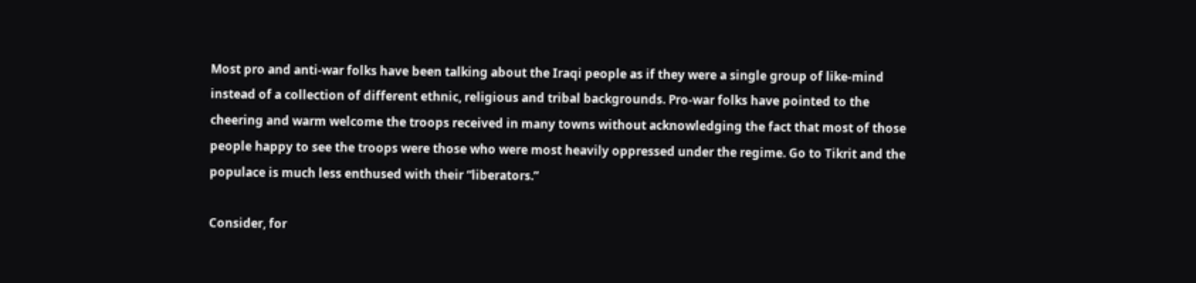Most pro and anti-war folks have been talking about the Iraqi people as if they were a single group of like-mind instead of a collection of different ethnic, religious and tribal backgrounds. Pro-war folks have pointed to the cheering and warm welcome the troops received in many towns without acknowledging the fact that most of those people happy to see the troops were those who were most heavily oppressed under the regime. Go to Tikrit and the populace is much less enthused with their “liberators.”

Consider, for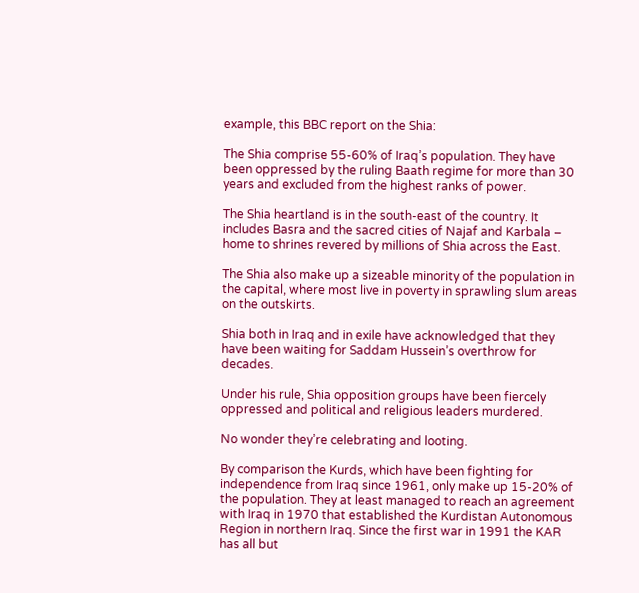example, this BBC report on the Shia:

The Shia comprise 55-60% of Iraq’s population. They have been oppressed by the ruling Baath regime for more than 30 years and excluded from the highest ranks of power.

The Shia heartland is in the south-east of the country. It includes Basra and the sacred cities of Najaf and Karbala – home to shrines revered by millions of Shia across the East.

The Shia also make up a sizeable minority of the population in the capital, where most live in poverty in sprawling slum areas on the outskirts.

Shia both in Iraq and in exile have acknowledged that they have been waiting for Saddam Hussein’s overthrow for decades.

Under his rule, Shia opposition groups have been fiercely oppressed and political and religious leaders murdered.

No wonder they’re celebrating and looting.

By comparison the Kurds, which have been fighting for independence from Iraq since 1961, only make up 15-20% of the population. They at least managed to reach an agreement with Iraq in 1970 that established the Kurdistan Autonomous Region in northern Iraq. Since the first war in 1991 the KAR has all but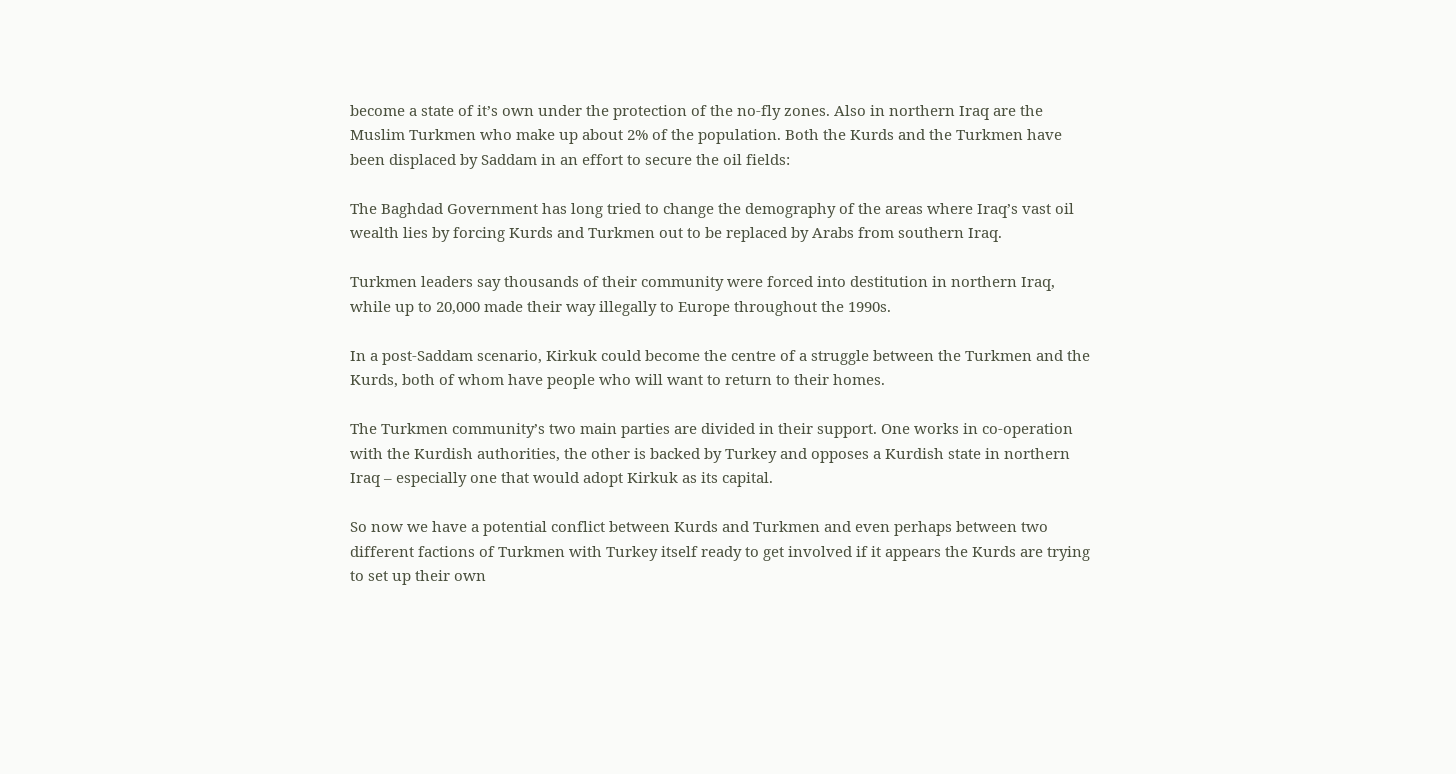become a state of it’s own under the protection of the no-fly zones. Also in northern Iraq are the Muslim Turkmen who make up about 2% of the population. Both the Kurds and the Turkmen have been displaced by Saddam in an effort to secure the oil fields:

The Baghdad Government has long tried to change the demography of the areas where Iraq’s vast oil wealth lies by forcing Kurds and Turkmen out to be replaced by Arabs from southern Iraq.

Turkmen leaders say thousands of their community were forced into destitution in northern Iraq, while up to 20,000 made their way illegally to Europe throughout the 1990s.

In a post-Saddam scenario, Kirkuk could become the centre of a struggle between the Turkmen and the Kurds, both of whom have people who will want to return to their homes.

The Turkmen community’s two main parties are divided in their support. One works in co-operation with the Kurdish authorities, the other is backed by Turkey and opposes a Kurdish state in northern Iraq – especially one that would adopt Kirkuk as its capital.

So now we have a potential conflict between Kurds and Turkmen and even perhaps between two different factions of Turkmen with Turkey itself ready to get involved if it appears the Kurds are trying to set up their own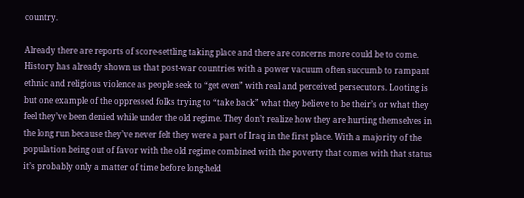country.

Already there are reports of score-settling taking place and there are concerns more could be to come. History has already shown us that post-war countries with a power vacuum often succumb to rampant ethnic and religious violence as people seek to “get even” with real and perceived persecutors. Looting is but one example of the oppressed folks trying to “take back” what they believe to be their’s or what they feel they’ve been denied while under the old regime. They don’t realize how they are hurting themselves in the long run because they’ve never felt they were a part of Iraq in the first place. With a majority of the population being out of favor with the old regime combined with the poverty that comes with that status it’s probably only a matter of time before long-held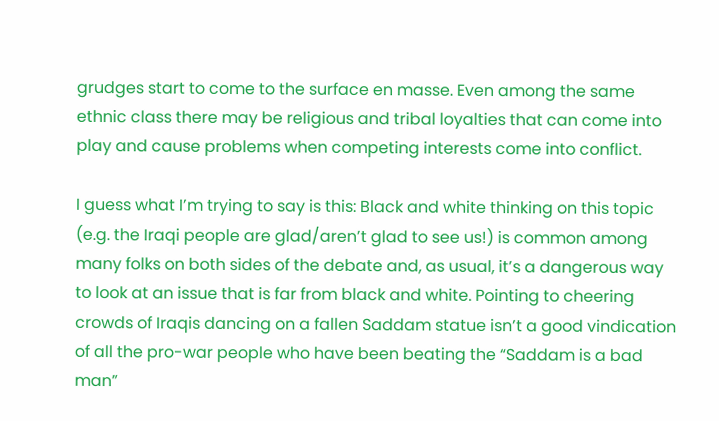grudges start to come to the surface en masse. Even among the same ethnic class there may be religious and tribal loyalties that can come into play and cause problems when competing interests come into conflict.

I guess what I’m trying to say is this: Black and white thinking on this topic (e.g. the Iraqi people are glad/aren’t glad to see us!) is common among many folks on both sides of the debate and, as usual, it’s a dangerous way to look at an issue that is far from black and white. Pointing to cheering crowds of Iraqis dancing on a fallen Saddam statue isn’t a good vindication of all the pro-war people who have been beating the “Saddam is a bad man”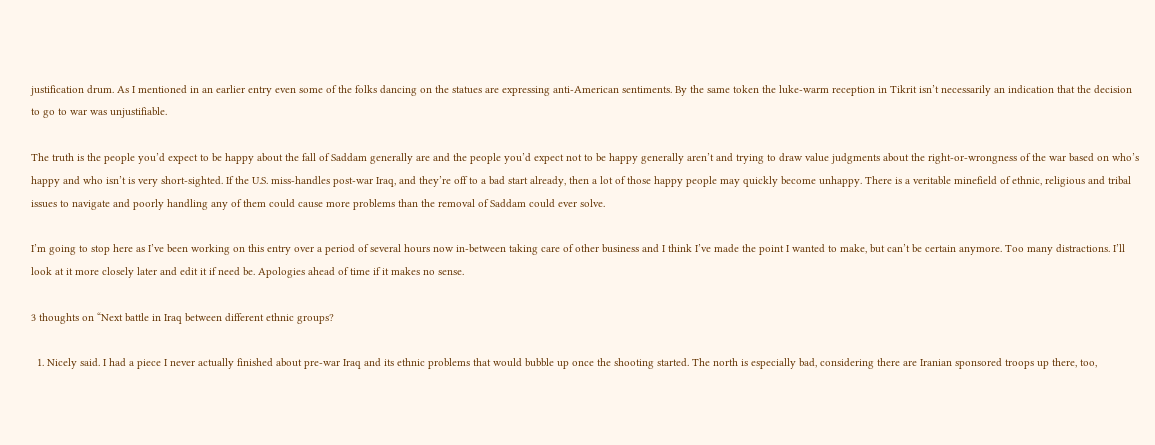justification drum. As I mentioned in an earlier entry even some of the folks dancing on the statues are expressing anti-American sentiments. By the same token the luke-warm reception in Tikrit isn’t necessarily an indication that the decision to go to war was unjustifiable.

The truth is the people you’d expect to be happy about the fall of Saddam generally are and the people you’d expect not to be happy generally aren’t and trying to draw value judgments about the right-or-wrongness of the war based on who’s happy and who isn’t is very short-sighted. If the U.S. miss-handles post-war Iraq, and they’re off to a bad start already, then a lot of those happy people may quickly become unhappy. There is a veritable minefield of ethnic, religious and tribal issues to navigate and poorly handling any of them could cause more problems than the removal of Saddam could ever solve.

I’m going to stop here as I’ve been working on this entry over a period of several hours now in-between taking care of other business and I think I’ve made the point I wanted to make, but can’t be certain anymore. Too many distractions. I’ll look at it more closely later and edit it if need be. Apologies ahead of time if it makes no sense.

3 thoughts on “Next battle in Iraq between different ethnic groups?

  1. Nicely said. I had a piece I never actually finished about pre-war Iraq and its ethnic problems that would bubble up once the shooting started. The north is especially bad, considering there are Iranian sponsored troops up there, too,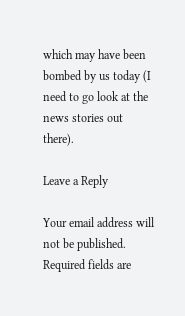which may have been bombed by us today (I need to go look at the news stories out there).

Leave a Reply

Your email address will not be published. Required fields are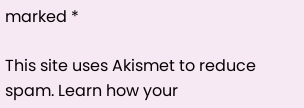marked *

This site uses Akismet to reduce spam. Learn how your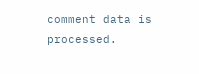comment data is processed.